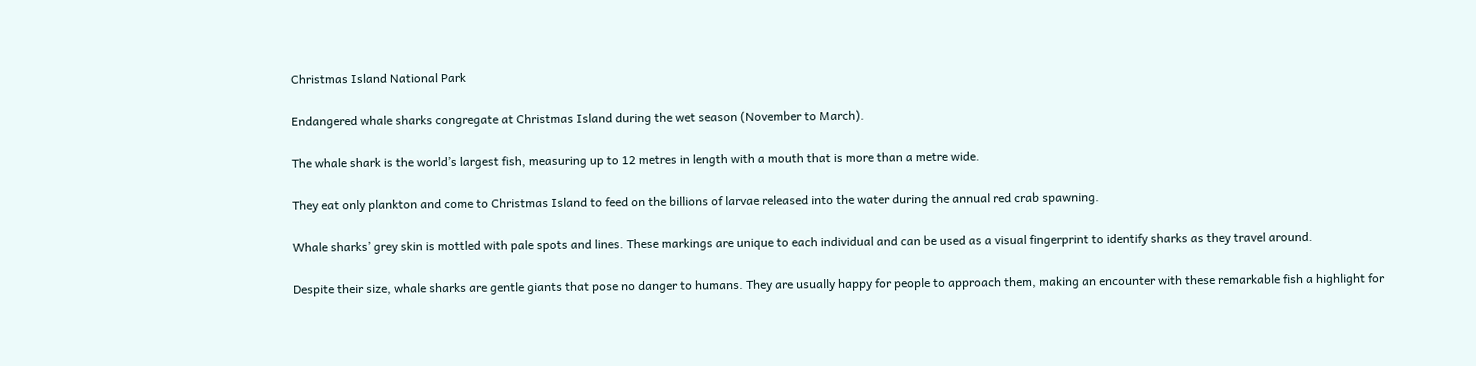Christmas Island National Park

Endangered whale sharks congregate at Christmas Island during the wet season (November to March).

The whale shark is the world’s largest fish, measuring up to 12 metres in length with a mouth that is more than a metre wide.

They eat only plankton and come to Christmas Island to feed on the billions of larvae released into the water during the annual red crab spawning.

Whale sharks’ grey skin is mottled with pale spots and lines. These markings are unique to each individual and can be used as a visual fingerprint to identify sharks as they travel around.

Despite their size, whale sharks are gentle giants that pose no danger to humans. They are usually happy for people to approach them, making an encounter with these remarkable fish a highlight for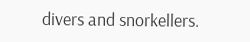divers and snorkellers.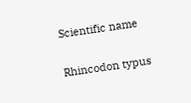Scientific name

Rhincodon typus